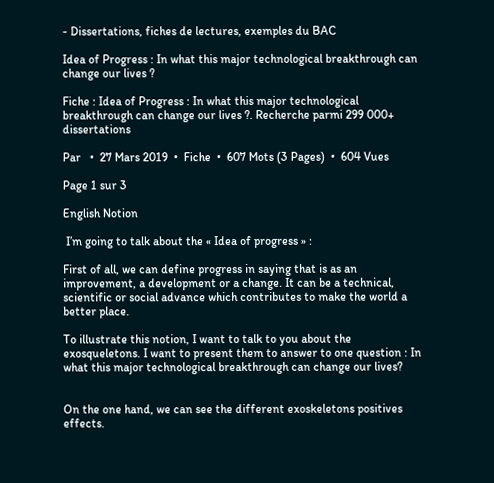- Dissertations, fiches de lectures, exemples du BAC

Idea of Progress : In what this major technological breakthrough can change our lives ?

Fiche : Idea of Progress : In what this major technological breakthrough can change our lives ?. Recherche parmi 299 000+ dissertations

Par   •  27 Mars 2019  •  Fiche  •  607 Mots (3 Pages)  •  604 Vues

Page 1 sur 3

English Notion

 I’m going to talk about the « Idea of progress » :

First of all, we can define progress in saying that is as an improvement, a development or a change. It can be a technical, scientific or social advance which contributes to make the world a better place.

To illustrate this notion, I want to talk to you about the exosqueletons. I want to present them to answer to one question : In what this major technological breakthrough can change our lives?


On the one hand, we can see the different exoskeletons positives effects.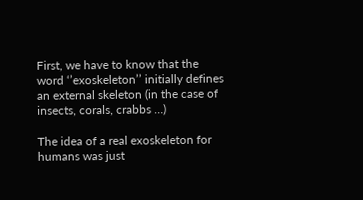First, we have to know that the word ‘’exoskeleton’’ initially defines an external skeleton (in the case of insects, corals, crabbs …)

The idea of a real exoskeleton for humans was just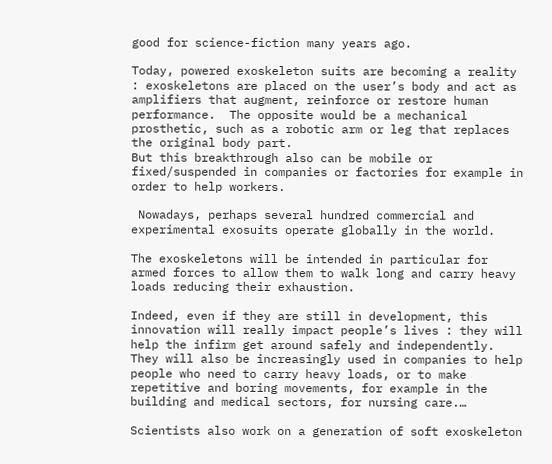good for science-fiction many years ago.

Today, powered exoskeleton suits are becoming a reality : exoskeletons are placed on the user’s body and act as amplifiers that augment, reinforce or restore human performance.  The opposite would be a mechanical prosthetic, such as a robotic arm or leg that replaces the original body part.
But this breakthrough also can be mobile or fixed/suspended in companies or factories for example in order to help workers.

 Nowadays, perhaps several hundred commercial and experimental exosuits operate globally in the world.

The exoskeletons will be intended in particular for armed forces to allow them to walk long and carry heavy loads reducing their exhaustion.

Indeed, even if they are still in development, this innovation will really impact people’s lives : they will help the infirm get around safely and independently. They will also be increasingly used in companies to help people who need to carry heavy loads, or to make repetitive and boring movements, for example in the building and medical sectors, for nursing care.…

Scientists also work on a generation of soft exoskeleton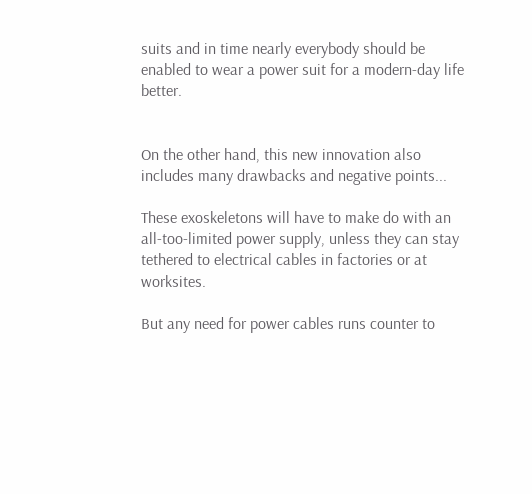suits and in time nearly everybody should be enabled to wear a power suit for a modern-day life better.


On the other hand, this new innovation also includes many drawbacks and negative points...

These exoskeletons will have to make do with an all-too-limited power supply, unless they can stay tethered to electrical cables in factories or at worksites.

But any need for power cables runs counter to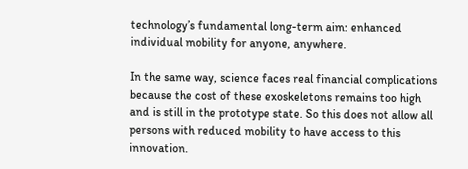technology’s fundamental long-term aim: enhanced individual mobility for anyone, anywhere.

In the same way, science faces real financial complications because the cost of these exoskeletons remains too high and is still in the prototype state. So this does not allow all persons with reduced mobility to have access to this innovation.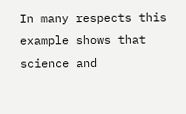In many respects this example shows that science and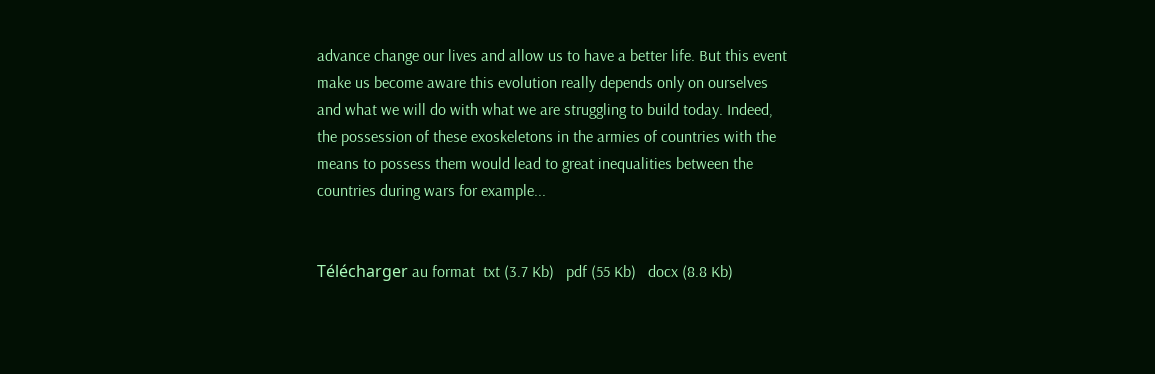advance change our lives and allow us to have a better life. But this event make us become aware this evolution really depends only on ourselves and what we will do with what we are struggling to build today. Indeed, the possession of these exoskeletons in the armies of countries with the means to possess them would lead to great inequalities between the countries during wars for example...


Télécharger au format  txt (3.7 Kb)   pdf (55 Kb)   docx (8.8 Kb)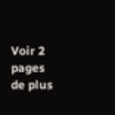Voir 2 pages de plus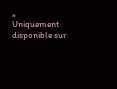»
Uniquement disponible sur